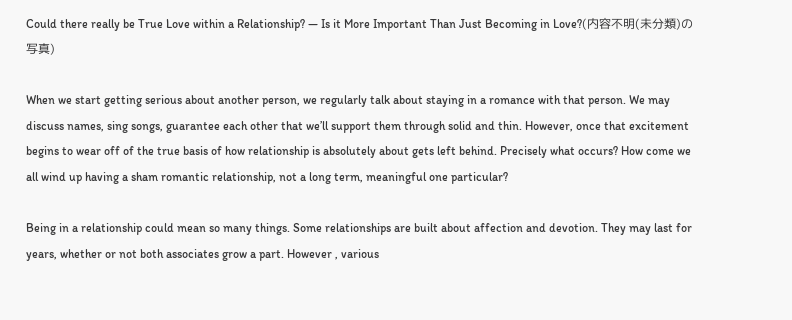Could there really be True Love within a Relationship? — Is it More Important Than Just Becoming in Love?(内容不明(未分類)の写真)

When we start getting serious about another person, we regularly talk about staying in a romance with that person. We may discuss names, sing songs, guarantee each other that we’ll support them through solid and thin. However, once that excitement begins to wear off of the true basis of how relationship is absolutely about gets left behind. Precisely what occurs? How come we all wind up having a sham romantic relationship, not a long term, meaningful one particular?

Being in a relationship could mean so many things. Some relationships are built about affection and devotion. They may last for years, whether or not both associates grow a part. However , various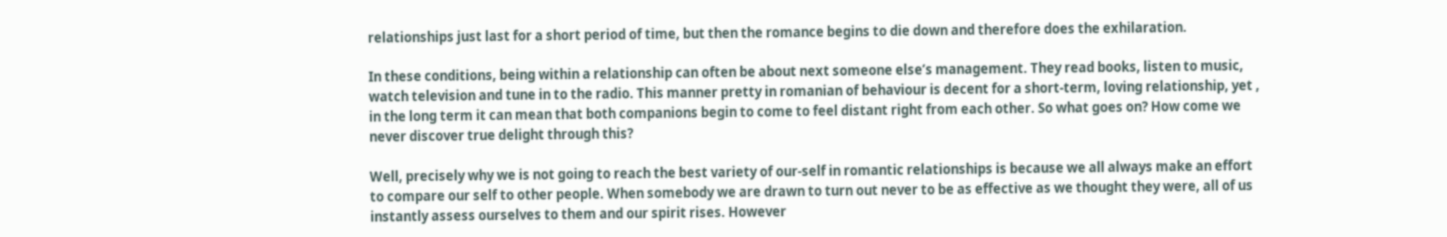relationships just last for a short period of time, but then the romance begins to die down and therefore does the exhilaration.

In these conditions, being within a relationship can often be about next someone else’s management. They read books, listen to music, watch television and tune in to the radio. This manner pretty in romanian of behaviour is decent for a short-term, loving relationship, yet , in the long term it can mean that both companions begin to come to feel distant right from each other. So what goes on? How come we never discover true delight through this?

Well, precisely why we is not going to reach the best variety of our-self in romantic relationships is because we all always make an effort to compare our self to other people. When somebody we are drawn to turn out never to be as effective as we thought they were, all of us instantly assess ourselves to them and our spirit rises. However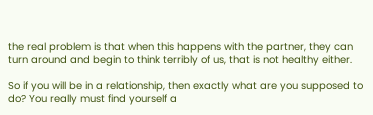the real problem is that when this happens with the partner, they can turn around and begin to think terribly of us, that is not healthy either.

So if you will be in a relationship, then exactly what are you supposed to do? You really must find yourself a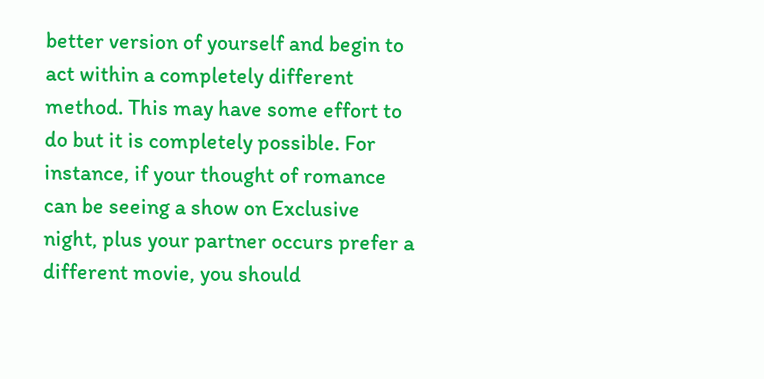better version of yourself and begin to act within a completely different method. This may have some effort to do but it is completely possible. For instance, if your thought of romance can be seeing a show on Exclusive night, plus your partner occurs prefer a different movie, you should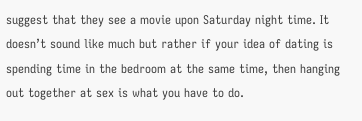suggest that they see a movie upon Saturday night time. It doesn’t sound like much but rather if your idea of dating is spending time in the bedroom at the same time, then hanging out together at sex is what you have to do.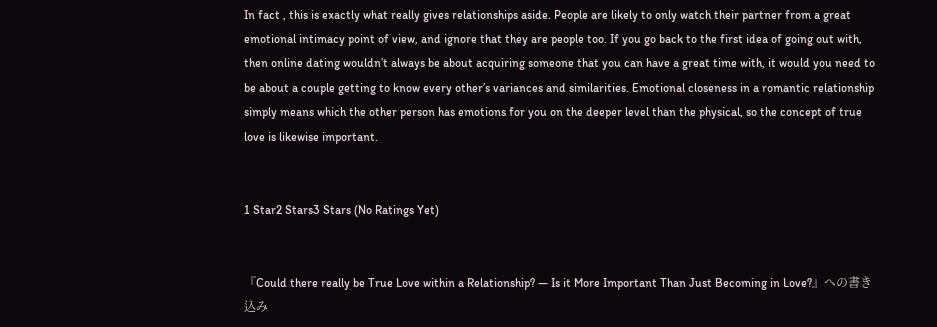In fact , this is exactly what really gives relationships aside. People are likely to only watch their partner from a great emotional intimacy point of view, and ignore that they are people too. If you go back to the first idea of going out with, then online dating wouldn’t always be about acquiring someone that you can have a great time with, it would you need to be about a couple getting to know every other’s variances and similarities. Emotional closeness in a romantic relationship simply means which the other person has emotions for you on the deeper level than the physical, so the concept of true love is likewise important.


1 Star2 Stars3 Stars (No Ratings Yet)


『Could there really be True Love within a Relationship? — Is it More Important Than Just Becoming in Love?』への書き込み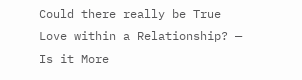Could there really be True Love within a Relationship? — Is it More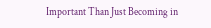Important Than Just Becoming in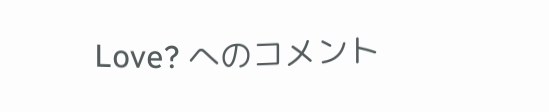Love? へのコメント